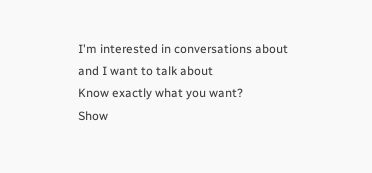I'm interested in conversations about and I want to talk about
Know exactly what you want?
Show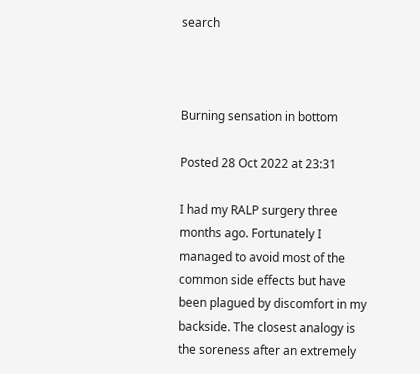search



Burning sensation in bottom

Posted 28 Oct 2022 at 23:31

I had my RALP surgery three months ago. Fortunately I managed to avoid most of the common side effects but have been plagued by discomfort in my backside. The closest analogy is the soreness after an extremely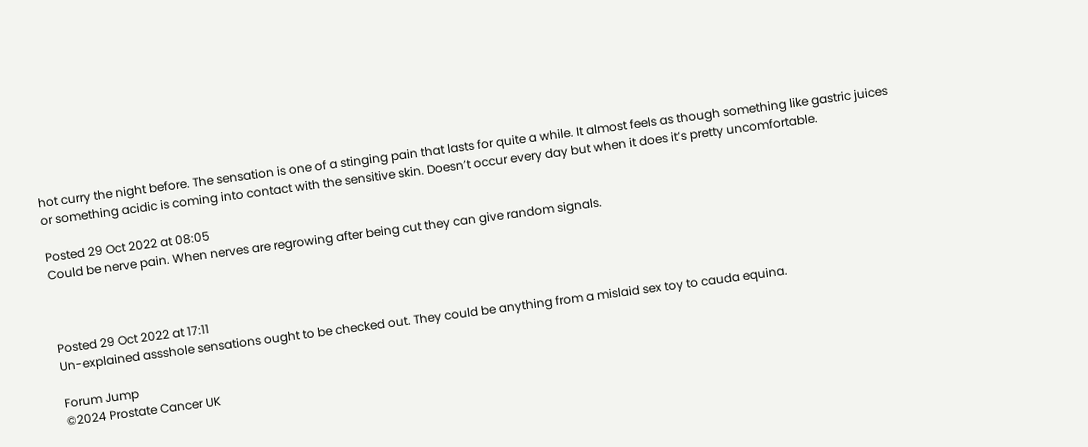hot curry the night before. The sensation is one of a stinging pain that lasts for quite a while. It almost feels as though something like gastric juices or something acidic is coming into contact with the sensitive skin. Doesn’t occur every day but when it does it’s pretty uncomfortable.

Posted 29 Oct 2022 at 08:05
Could be nerve pain. When nerves are regrowing after being cut they can give random signals.



Posted 29 Oct 2022 at 17:11
Un-explained assshole sensations ought to be checked out. They could be anything from a mislaid sex toy to cauda equina.

Forum Jump
©2024 Prostate Cancer UK